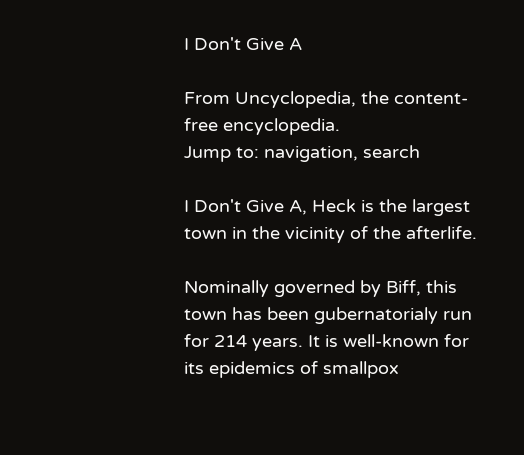I Don't Give A

From Uncyclopedia, the content-free encyclopedia.
Jump to: navigation, search

I Don't Give A, Heck is the largest town in the vicinity of the afterlife.

Nominally governed by Biff, this town has been gubernatorialy run for 214 years. It is well-known for its epidemics of smallpox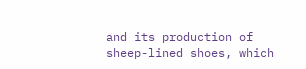and its production of sheep-lined shoes, which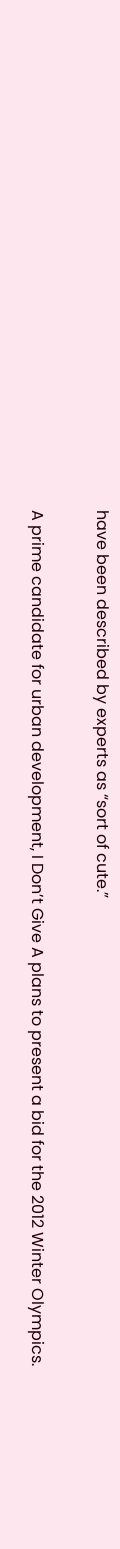have been described by experts as “sort of cute.”

A prime candidate for urban development, I Don’t Give A plans to present a bid for the 2012 Winter Olympics.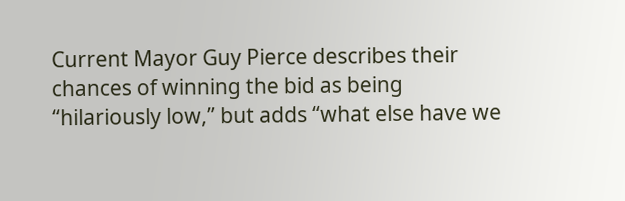Current Mayor Guy Pierce describes their chances of winning the bid as being “hilariously low,” but adds “what else have we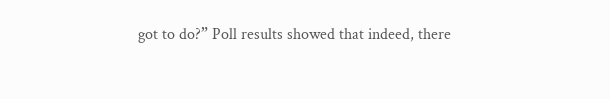got to do?” Poll results showed that indeed, there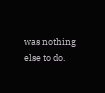was nothing else to do.